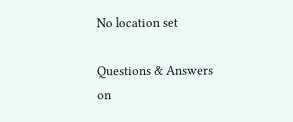No location set

Questions & Answers on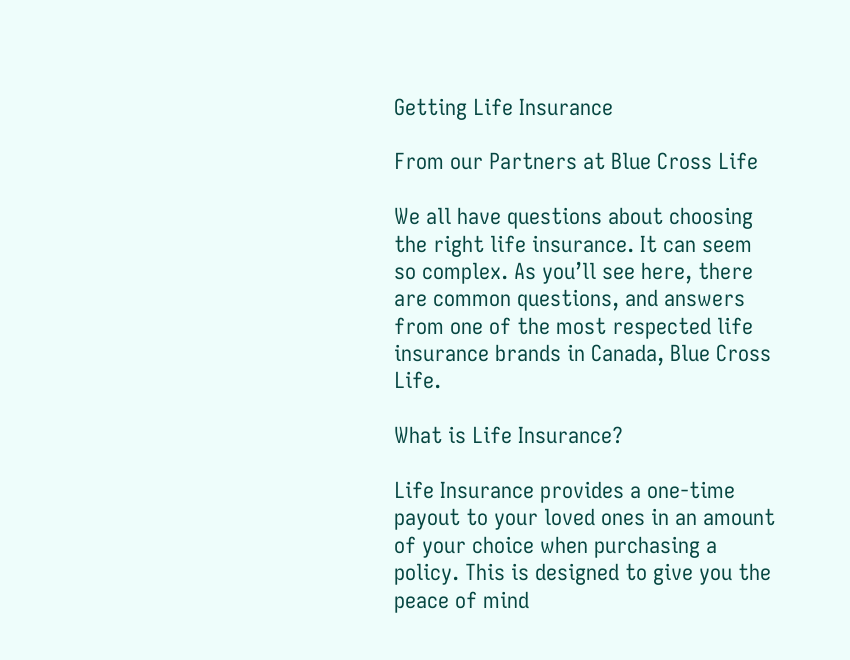Getting Life Insurance

From our Partners at Blue Cross Life

We all have questions about choosing the right life insurance. It can seem so complex. As you’ll see here, there are common questions, and answers from one of the most respected life insurance brands in Canada, Blue Cross Life.

What is Life Insurance?

Life Insurance provides a one-time payout to your loved ones in an amount of your choice when purchasing a policy. This is designed to give you the peace of mind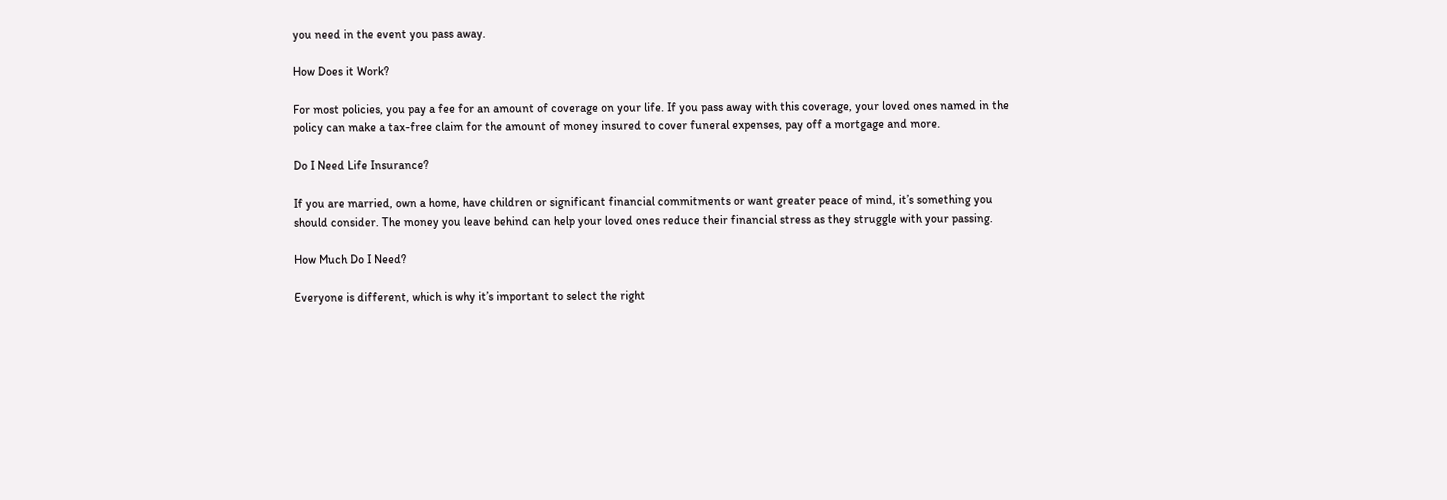you need in the event you pass away.

How Does it Work?

For most policies, you pay a fee for an amount of coverage on your life. If you pass away with this coverage, your loved ones named in the policy can make a tax-free claim for the amount of money insured to cover funeral expenses, pay off a mortgage and more.

Do I Need Life Insurance?

If you are married, own a home, have children or significant financial commitments or want greater peace of mind, it’s something you should consider. The money you leave behind can help your loved ones reduce their financial stress as they struggle with your passing.

How Much Do I Need?

Everyone is different, which is why it’s important to select the right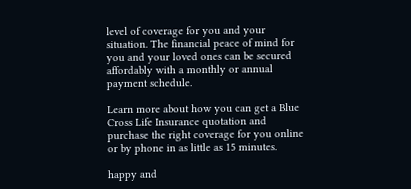level of coverage for you and your situation. The financial peace of mind for you and your loved ones can be secured affordably with a monthly or annual payment schedule.

Learn more about how you can get a Blue Cross Life Insurance quotation and purchase the right coverage for you online or by phone in as little as 15 minutes.

happy and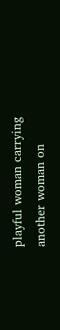playful woman carrying another woman on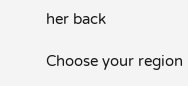her back

Choose your region